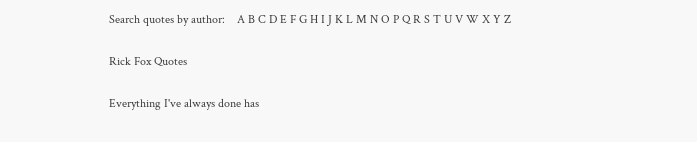Search quotes by author:    A B C D E F G H I J K L M N O P Q R S T U V W X Y Z

Rick Fox Quotes

Everything I've always done has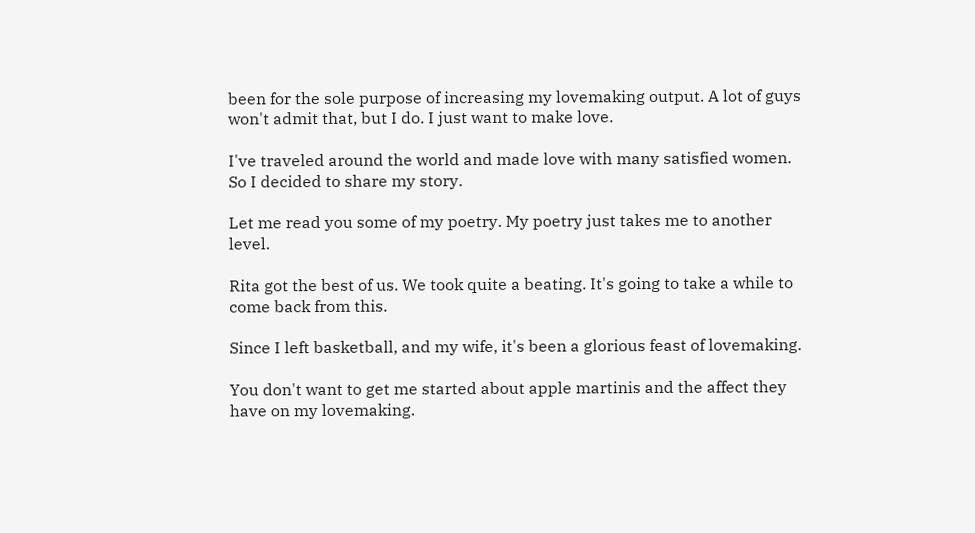been for the sole purpose of increasing my lovemaking output. A lot of guys won't admit that, but I do. I just want to make love.

I've traveled around the world and made love with many satisfied women. So I decided to share my story.

Let me read you some of my poetry. My poetry just takes me to another level.

Rita got the best of us. We took quite a beating. It's going to take a while to come back from this.

Since I left basketball, and my wife, it's been a glorious feast of lovemaking.

You don't want to get me started about apple martinis and the affect they have on my lovemaking.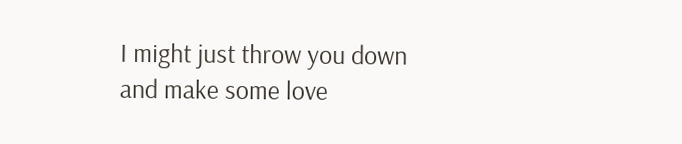I might just throw you down and make some love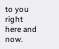to you right here and now.